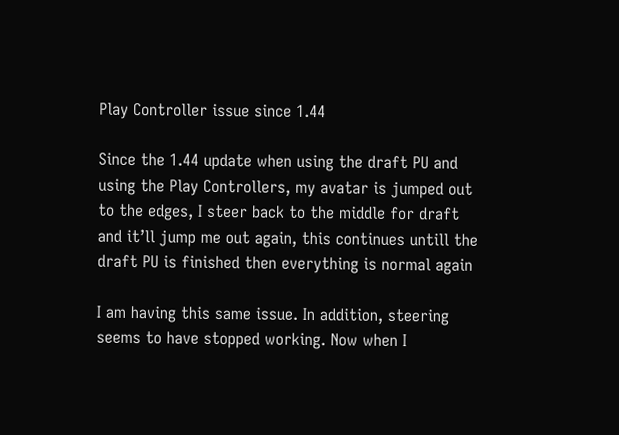Play Controller issue since 1.44

Since the 1.44 update when using the draft PU and using the Play Controllers, my avatar is jumped out to the edges, I steer back to the middle for draft and it’ll jump me out again, this continues untill the draft PU is finished then everything is normal again

I am having this same issue. In addition, steering seems to have stopped working. Now when I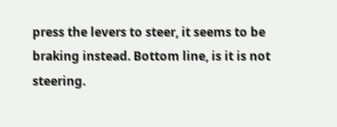press the levers to steer, it seems to be braking instead. Bottom line, is it is not steering.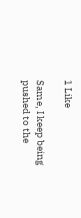1 Like

Same, I keep being pushed to the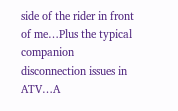side of the rider in front of me…Plus the typical companion disconnection issues in ATV…A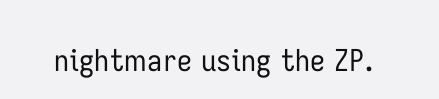nightmare using the ZP.